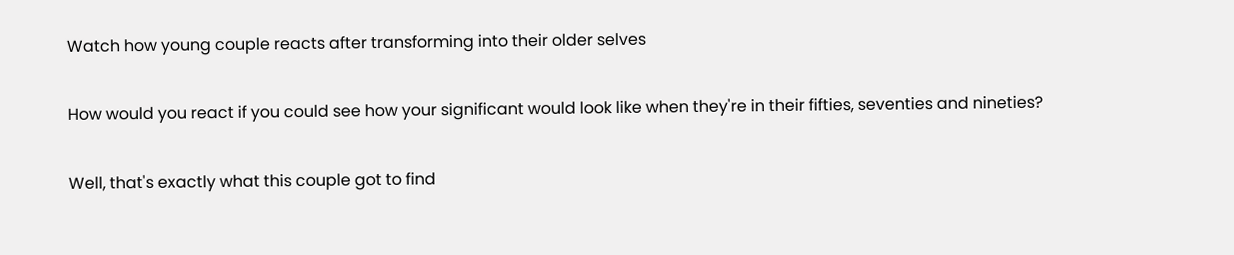Watch how young couple reacts after transforming into their older selves

How would you react if you could see how your significant would look like when they're in their fifties, seventies and nineties?

Well, that's exactly what this couple got to find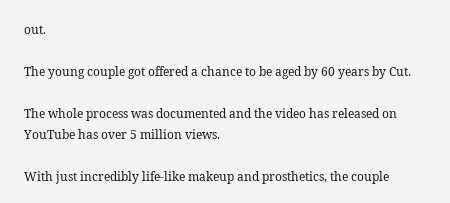out.

The young couple got offered a chance to be aged by 60 years by Cut.

The whole process was documented and the video has released on YouTube has over 5 million views.

With just incredibly life-like makeup and prosthetics, the couple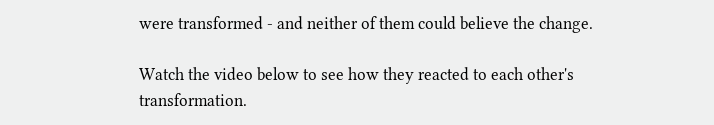were transformed - and neither of them could believe the change.

Watch the video below to see how they reacted to each other's transformation.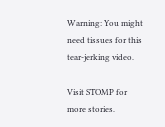Warning: You might need tissues for this tear-jerking video.

Visit STOMP for more stories.